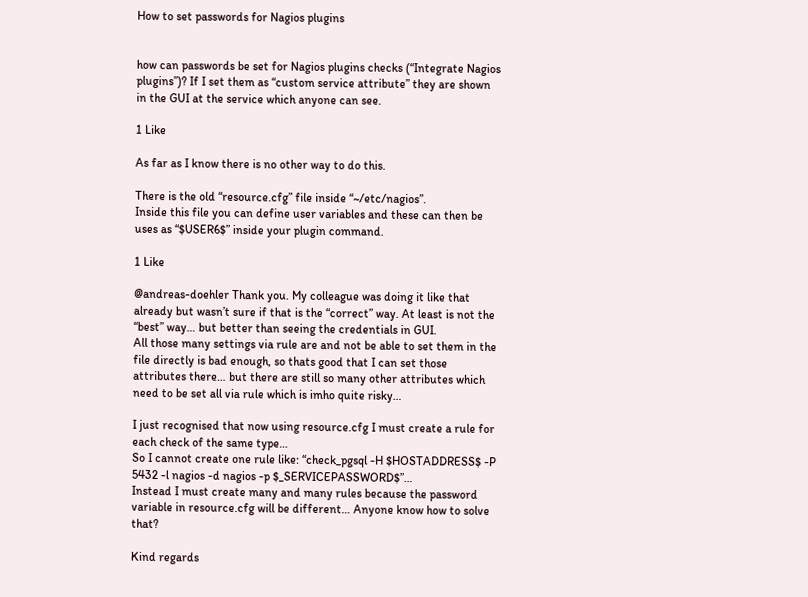How to set passwords for Nagios plugins


how can passwords be set for Nagios plugins checks (“Integrate Nagios plugins”)? If I set them as “custom service attribute” they are shown in the GUI at the service which anyone can see.

1 Like

As far as I know there is no other way to do this.

There is the old “resource.cfg” file inside “~/etc/nagios”.
Inside this file you can define user variables and these can then be uses as “$USER6$” inside your plugin command.

1 Like

@andreas-doehler Thank you. My colleague was doing it like that already but wasn’t sure if that is the “correct” way. At least is not the “best” way… but better than seeing the credentials in GUI.
All those many settings via rule are and not be able to set them in the file directly is bad enough, so thats good that I can set those attributes there… but there are still so many other attributes which need to be set all via rule which is imho quite risky…

I just recognised that now using resource.cfg I must create a rule for each check of the same type…
So I cannot create one rule like: “check_pgsql -H $HOSTADDRESS$ -P 5432 -l nagios -d nagios -p $_SERVICEPASSWORD$”…
Instead I must create many and many rules because the password variable in resource.cfg will be different… Anyone know how to solve that?

Kind regards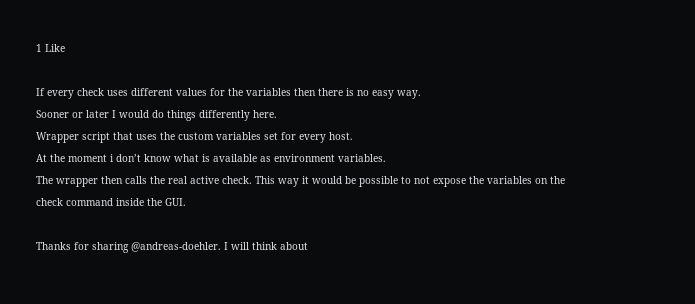1 Like

If every check uses different values for the variables then there is no easy way.
Sooner or later I would do things differently here.
Wrapper script that uses the custom variables set for every host.
At the moment i don’t know what is available as environment variables.
The wrapper then calls the real active check. This way it would be possible to not expose the variables on the check command inside the GUI.

Thanks for sharing @andreas-doehler. I will think about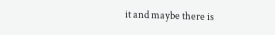it and maybe there is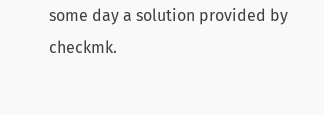some day a solution provided by checkmk.